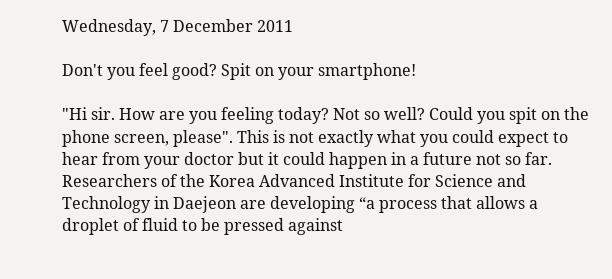Wednesday, 7 December 2011

Don't you feel good? Spit on your smartphone!

"Hi sir. How are you feeling today? Not so well? Could you spit on the phone screen, please". This is not exactly what you could expect to hear from your doctor but it could happen in a future not so far.
Researchers of the Korea Advanced Institute for Science and Technology in Daejeon are developing “a process that allows a droplet of fluid to be pressed against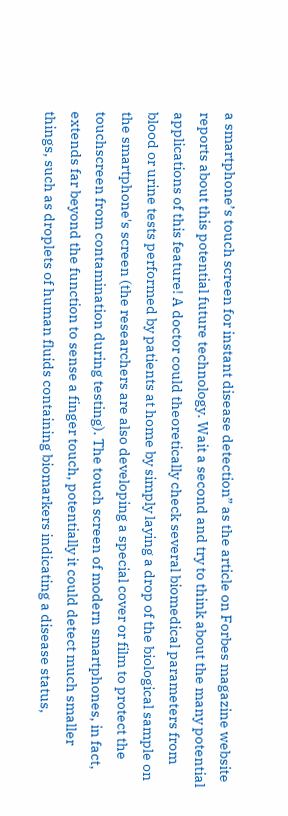a smartphone’s touch screen for instant disease detection” as the article on Forbes magazine website reports about this potential future technology. Wait a second and try to think about the many potential applications of this feature! A doctor could theoretically check several biomedical parameters from blood or urine tests performed by patients at home by simply laying a drop of the biological sample on the smartphone's screen (the researchers are also developing a special cover or film to protect the touchscreen from contamination during testing). The touch screen of modern smartphones, in fact, extends far beyond the function to sense a finger touch, potentially it could detect much smaller things, such as droplets of human fluids containing biomarkers indicating a disease status,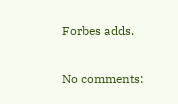Forbes adds.

No comments: